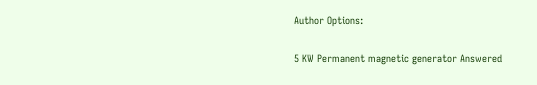Author Options:

5 KW Permanent magnetic generator Answered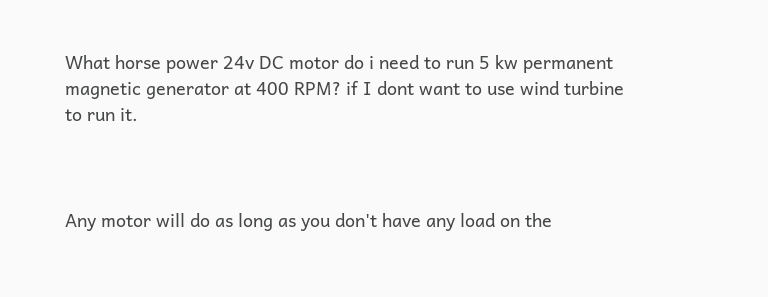What horse power 24v DC motor do i need to run 5 kw permanent magnetic generator at 400 RPM? if I dont want to use wind turbine to run it.



Any motor will do as long as you don't have any load on the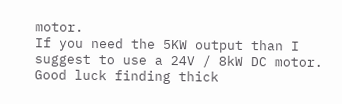motor.
If you need the 5KW output than I suggest to use a 24V / 8kW DC motor.
Good luck finding thick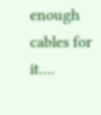enough cables for it....